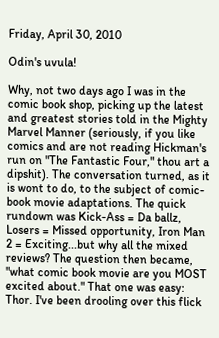Friday, April 30, 2010

Odin's uvula!

Why, not two days ago I was in the comic book shop, picking up the latest and greatest stories told in the Mighty Marvel Manner (seriously, if you like comics and are not reading Hickman's run on "The Fantastic Four," thou art a dipshit). The conversation turned, as it is wont to do, to the subject of comic-book movie adaptations. The quick rundown was Kick-Ass = Da ballz, Losers = Missed opportunity, Iron Man 2 = Exciting...but why all the mixed reviews? The question then became, "what comic book movie are you MOST excited about." That one was easy: Thor. I've been drooling over this flick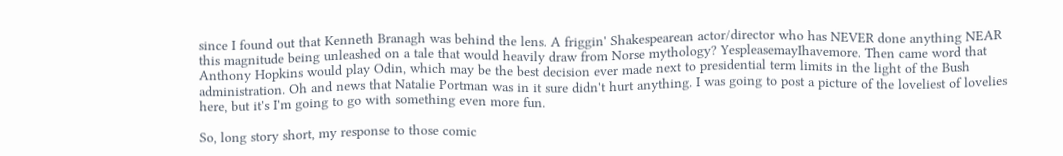since I found out that Kenneth Branagh was behind the lens. A friggin' Shakespearean actor/director who has NEVER done anything NEAR this magnitude being unleashed on a tale that would heavily draw from Norse mythology? YespleasemayIhavemore. Then came word that Anthony Hopkins would play Odin, which may be the best decision ever made next to presidential term limits in the light of the Bush administration. Oh and news that Natalie Portman was in it sure didn't hurt anything. I was going to post a picture of the loveliest of lovelies here, but it's I'm going to go with something even more fun.

So, long story short, my response to those comic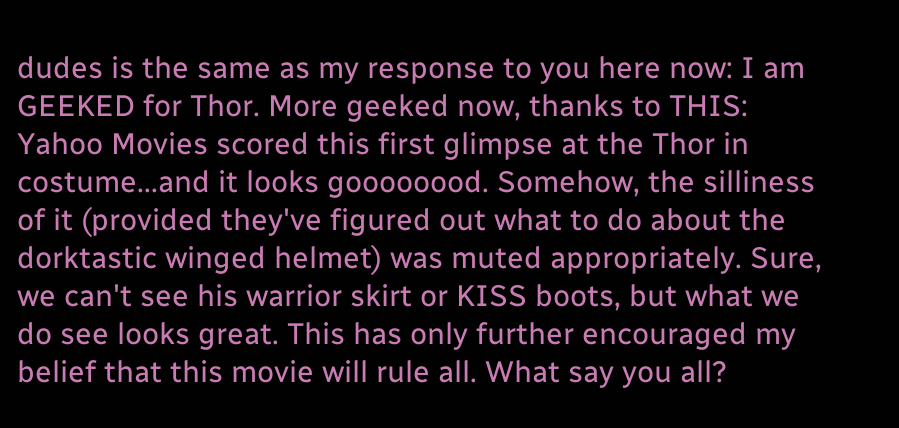dudes is the same as my response to you here now: I am GEEKED for Thor. More geeked now, thanks to THIS:
Yahoo Movies scored this first glimpse at the Thor in costume...and it looks goooooood. Somehow, the silliness of it (provided they've figured out what to do about the dorktastic winged helmet) was muted appropriately. Sure, we can't see his warrior skirt or KISS boots, but what we do see looks great. This has only further encouraged my belief that this movie will rule all. What say you all?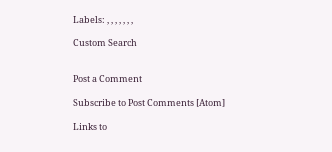Labels: , , , , , , ,

Custom Search


Post a Comment

Subscribe to Post Comments [Atom]

Links to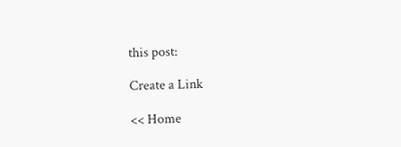this post:

Create a Link

<< Home